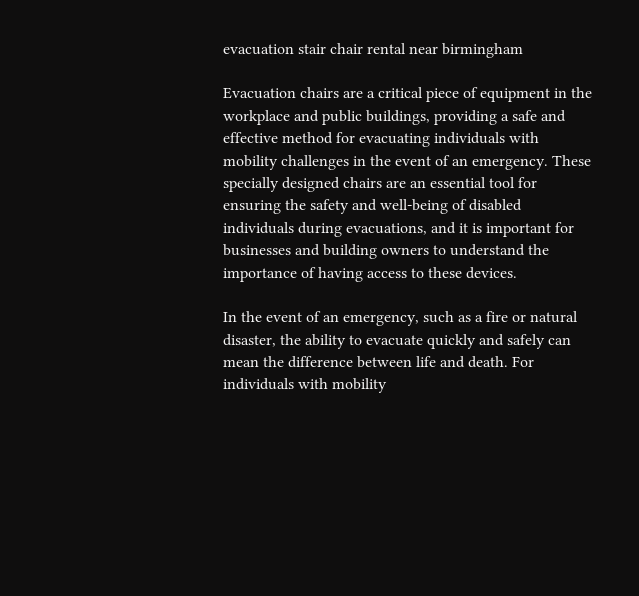evacuation stair chair rental near birmingham

Evacuation chairs are a critical piece of equipment in the workplace and public buildings, providing a safe and effective method for evacuating individuals with mobility challenges in the event of an emergency. These specially designed chairs are an essential tool for ensuring the safety and well-being of disabled individuals during evacuations, and it is important for businesses and building owners to understand the importance of having access to these devices.

In the event of an emergency, such as a fire or natural disaster, the ability to evacuate quickly and safely can mean the difference between life and death. For individuals with mobility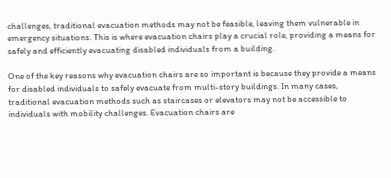challenges, traditional evacuation methods may not be feasible, leaving them vulnerable in emergency situations. This is where evacuation chairs play a crucial role, providing a means for safely and efficiently evacuating disabled individuals from a building.

One of the key reasons why evacuation chairs are so important is because they provide a means for disabled individuals to safely evacuate from multi-story buildings. In many cases, traditional evacuation methods such as staircases or elevators may not be accessible to individuals with mobility challenges. Evacuation chairs are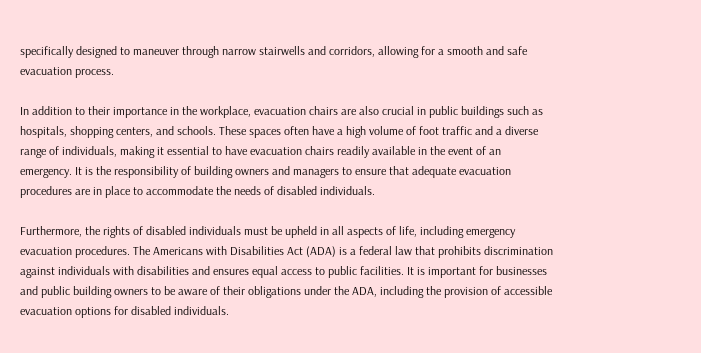specifically designed to maneuver through narrow stairwells and corridors, allowing for a smooth and safe evacuation process.

In addition to their importance in the workplace, evacuation chairs are also crucial in public buildings such as hospitals, shopping centers, and schools. These spaces often have a high volume of foot traffic and a diverse range of individuals, making it essential to have evacuation chairs readily available in the event of an emergency. It is the responsibility of building owners and managers to ensure that adequate evacuation procedures are in place to accommodate the needs of disabled individuals.

Furthermore, the rights of disabled individuals must be upheld in all aspects of life, including emergency evacuation procedures. The Americans with Disabilities Act (ADA) is a federal law that prohibits discrimination against individuals with disabilities and ensures equal access to public facilities. It is important for businesses and public building owners to be aware of their obligations under the ADA, including the provision of accessible evacuation options for disabled individuals.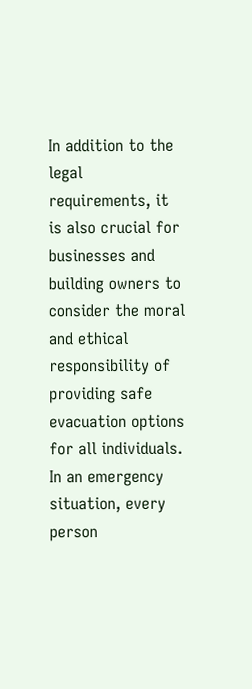In addition to the legal requirements, it is also crucial for businesses and building owners to consider the moral and ethical responsibility of providing safe evacuation options for all individuals. In an emergency situation, every person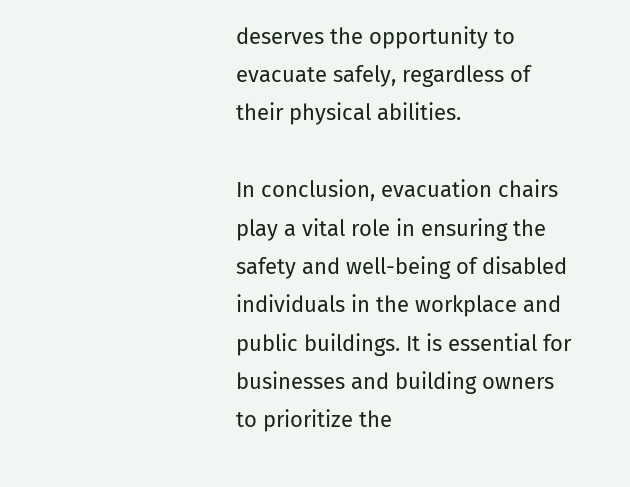deserves the opportunity to evacuate safely, regardless of their physical abilities.

In conclusion, evacuation chairs play a vital role in ensuring the safety and well-being of disabled individuals in the workplace and public buildings. It is essential for businesses and building owners to prioritize the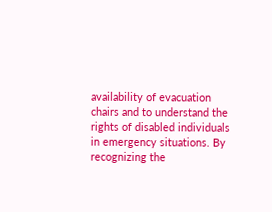availability of evacuation chairs and to understand the rights of disabled individuals in emergency situations. By recognizing the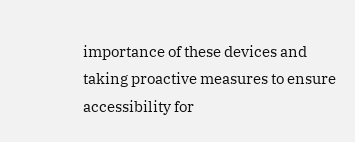importance of these devices and taking proactive measures to ensure accessibility for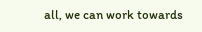all, we can work towards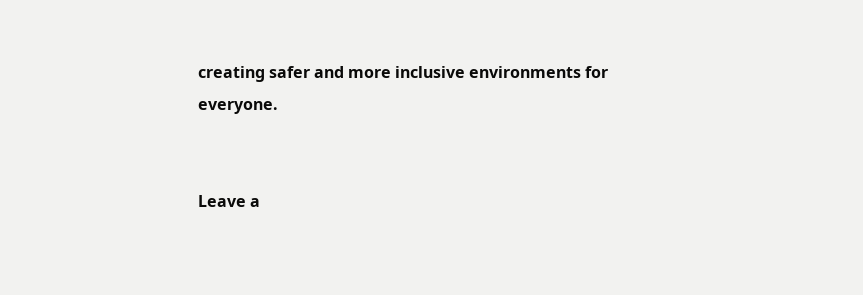creating safer and more inclusive environments for everyone.


Leave a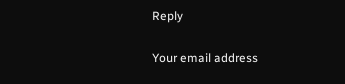Reply

Your email address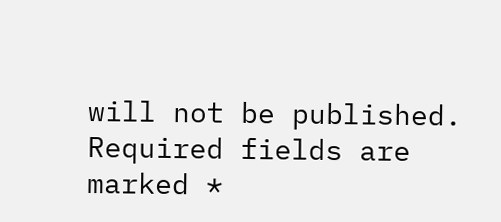will not be published. Required fields are marked *